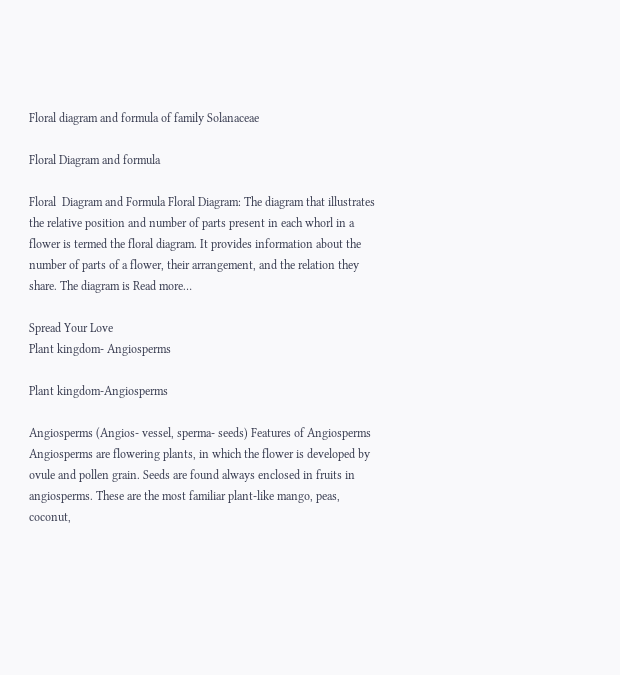Floral diagram and formula of family Solanaceae

Floral Diagram and formula

Floral  Diagram and Formula Floral Diagram: The diagram that illustrates the relative position and number of parts present in each whorl in a flower is termed the floral diagram. It provides information about the number of parts of a flower, their arrangement, and the relation they share. The diagram is Read more…

Spread Your Love
Plant kingdom- Angiosperms

Plant kingdom-Angiosperms

Angiosperms (Angios- vessel, sperma- seeds) Features of Angiosperms Angiosperms are flowering plants, in which the flower is developed by ovule and pollen grain. Seeds are found always enclosed in fruits in angiosperms. These are the most familiar plant-like mango, peas, coconut,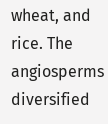wheat, and rice. The angiosperms diversified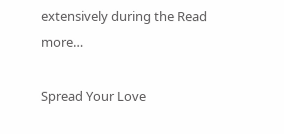extensively during the Read more…

Spread Your Love